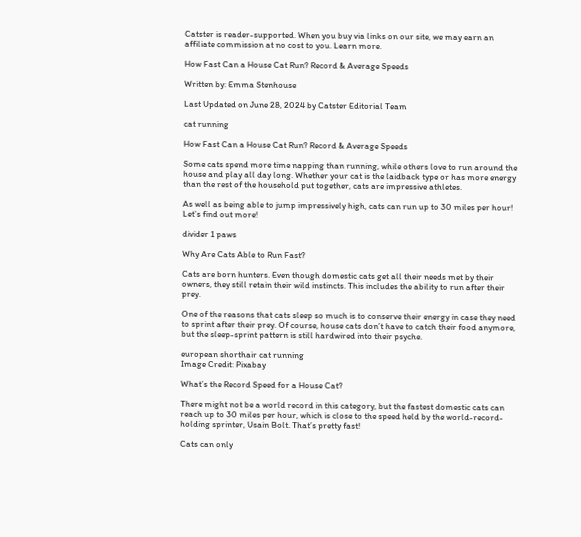Catster is reader-supported. When you buy via links on our site, we may earn an affiliate commission at no cost to you. Learn more.

How Fast Can a House Cat Run? Record & Average Speeds

Written by: Emma Stenhouse

Last Updated on June 28, 2024 by Catster Editorial Team

cat running

How Fast Can a House Cat Run? Record & Average Speeds

Some cats spend more time napping than running, while others love to run around the house and play all day long. Whether your cat is the laidback type or has more energy than the rest of the household put together, cats are impressive athletes.

As well as being able to jump impressively high, cats can run up to 30 miles per hour! Let’s find out more!

divider 1 paws

Why Are Cats Able to Run Fast?

Cats are born hunters. Even though domestic cats get all their needs met by their owners, they still retain their wild instincts. This includes the ability to run after their prey.

One of the reasons that cats sleep so much is to conserve their energy in case they need to sprint after their prey. Of course, house cats don’t have to catch their food anymore, but the sleep-sprint pattern is still hardwired into their psyche.

european shorthair cat running
Image Credit: Pixabay

What’s the Record Speed for a House Cat?

There might not be a world record in this category, but the fastest domestic cats can reach up to 30 miles per hour, which is close to the speed held by the world-record-holding sprinter, Usain Bolt. That’s pretty fast!

Cats can only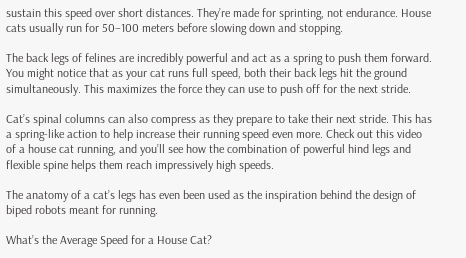sustain this speed over short distances. They’re made for sprinting, not endurance. House cats usually run for 50–100 meters before slowing down and stopping.

The back legs of felines are incredibly powerful and act as a spring to push them forward. You might notice that as your cat runs full speed, both their back legs hit the ground simultaneously. This maximizes the force they can use to push off for the next stride.

Cat’s spinal columns can also compress as they prepare to take their next stride. This has a spring-like action to help increase their running speed even more. Check out this video of a house cat running, and you’ll see how the combination of powerful hind legs and flexible spine helps them reach impressively high speeds.

The anatomy of a cat’s legs has even been used as the inspiration behind the design of biped robots meant for running.

What’s the Average Speed for a House Cat?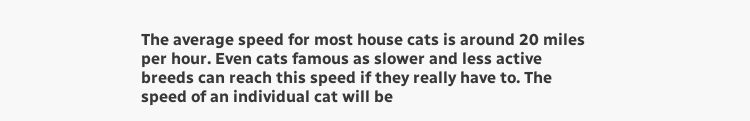The average speed for most house cats is around 20 miles per hour. Even cats famous as slower and less active breeds can reach this speed if they really have to. The speed of an individual cat will be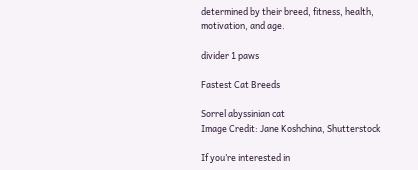determined by their breed, fitness, health, motivation, and age.

divider 1 paws

Fastest Cat Breeds

Sorrel abyssinian cat
Image Credit: Jane Koshchina, Shutterstock

If you’re interested in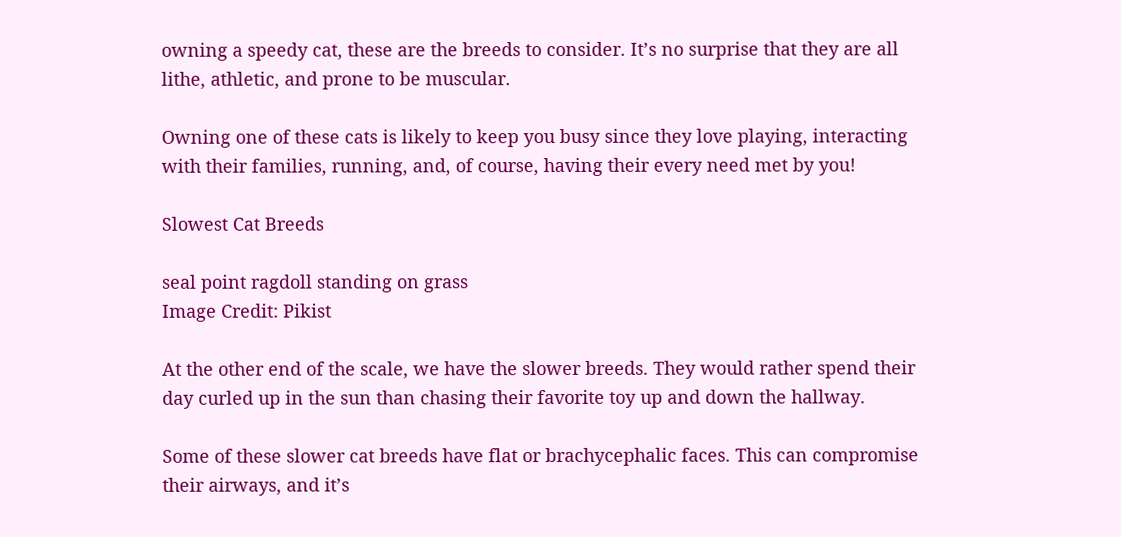owning a speedy cat, these are the breeds to consider. It’s no surprise that they are all lithe, athletic, and prone to be muscular.

Owning one of these cats is likely to keep you busy since they love playing, interacting with their families, running, and, of course, having their every need met by you!

Slowest Cat Breeds

seal point ragdoll standing on grass
Image Credit: Pikist

At the other end of the scale, we have the slower breeds. They would rather spend their day curled up in the sun than chasing their favorite toy up and down the hallway.

Some of these slower cat breeds have flat or brachycephalic faces. This can compromise their airways, and it’s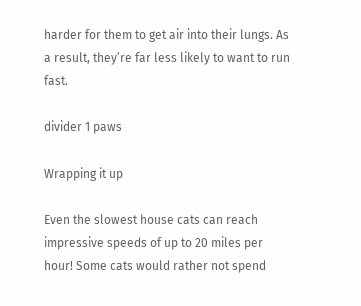harder for them to get air into their lungs. As a result, they’re far less likely to want to run fast.

divider 1 paws

Wrapping it up

Even the slowest house cats can reach impressive speeds of up to 20 miles per hour! Some cats would rather not spend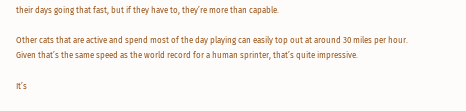their days going that fast, but if they have to, they’re more than capable.

Other cats that are active and spend most of the day playing can easily top out at around 30 miles per hour. Given that’s the same speed as the world record for a human sprinter, that’s quite impressive.

It’s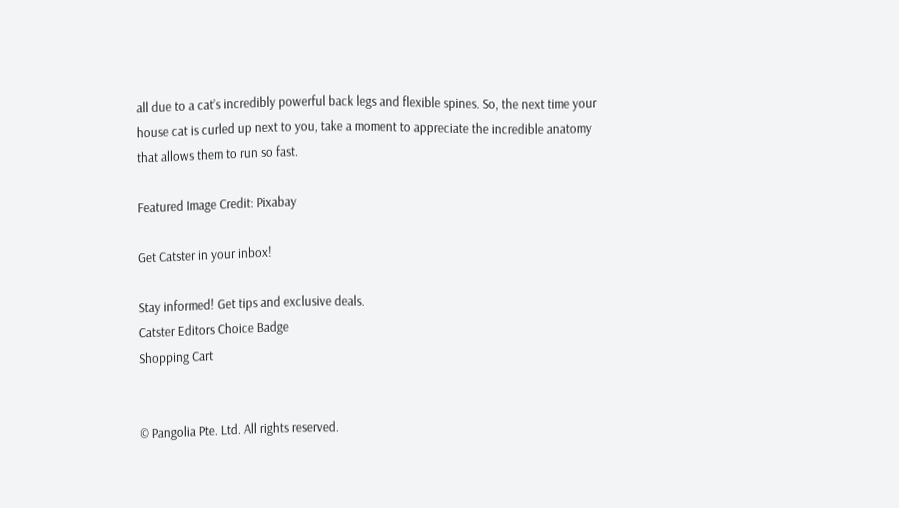all due to a cat’s incredibly powerful back legs and flexible spines. So, the next time your house cat is curled up next to you, take a moment to appreciate the incredible anatomy that allows them to run so fast.

Featured Image Credit: Pixabay

Get Catster in your inbox!

Stay informed! Get tips and exclusive deals.
Catster Editors Choice Badge
Shopping Cart


© Pangolia Pte. Ltd. All rights reserved.